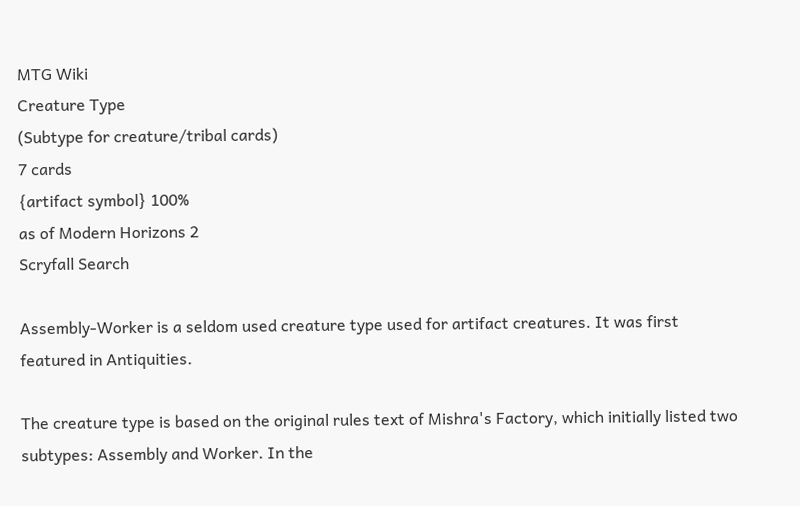MTG Wiki
Creature Type
(Subtype for creature/tribal cards)
7 cards
{artifact symbol} 100%
as of Modern Horizons 2
Scryfall Search

Assembly-Worker is a seldom used creature type used for artifact creatures. It was first featured in Antiquities.

The creature type is based on the original rules text of Mishra's Factory, which initially listed two subtypes: Assembly and Worker. In the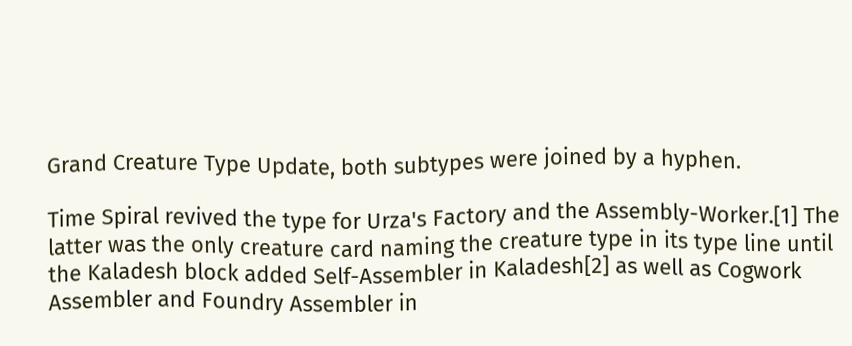Grand Creature Type Update, both subtypes were joined by a hyphen.

Time Spiral revived the type for Urza's Factory and the Assembly-Worker.[1] The latter was the only creature card naming the creature type in its type line until the Kaladesh block added Self-Assembler in Kaladesh[2] as well as Cogwork Assembler and Foundry Assembler in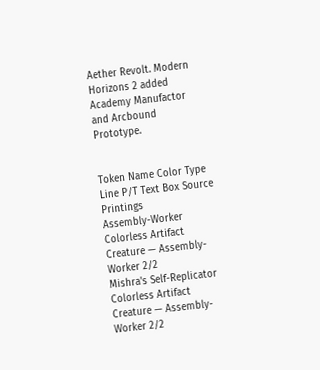Aether Revolt. Modern Horizons 2 added Academy Manufactor and Arcbound Prototype.


Token Name Color Type Line P/T Text Box Source Printings
Assembly-Worker Colorless Artifact Creature — Assembly-Worker 2/2
Mishra's Self-Replicator Colorless Artifact Creature — Assembly-Worker 2/2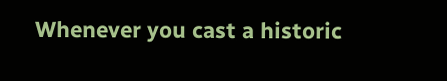Whenever you cast a historic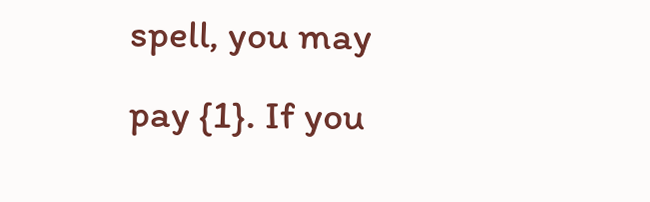spell, you may pay {1}. If you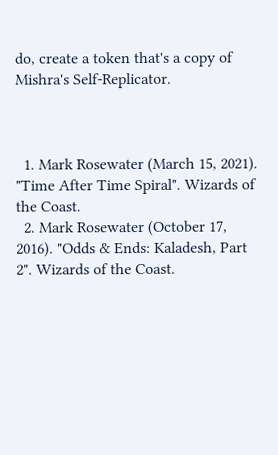do, create a token that's a copy of Mishra's Self-Replicator.



  1. Mark Rosewater (March 15, 2021). "Time After Time Spiral". Wizards of the Coast.
  2. Mark Rosewater (October 17, 2016). "Odds & Ends: Kaladesh, Part 2". Wizards of the Coast.